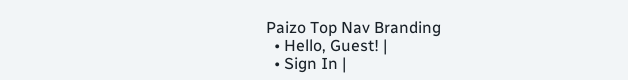Paizo Top Nav Branding
  • Hello, Guest! |
  • Sign In |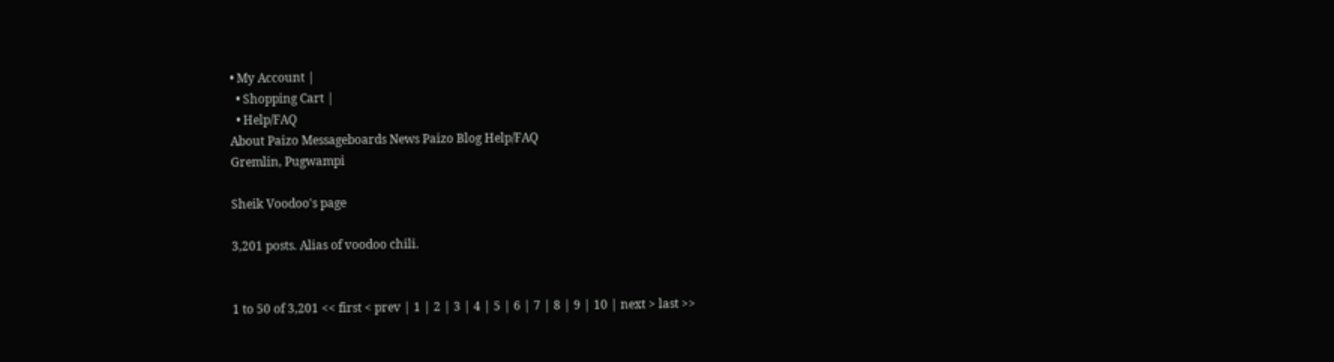• My Account |
  • Shopping Cart |
  • Help/FAQ
About Paizo Messageboards News Paizo Blog Help/FAQ
Gremlin, Pugwampi

Sheik Voodoo's page

3,201 posts. Alias of voodoo chili.


1 to 50 of 3,201 << first < prev | 1 | 2 | 3 | 4 | 5 | 6 | 7 | 8 | 9 | 10 | next > last >>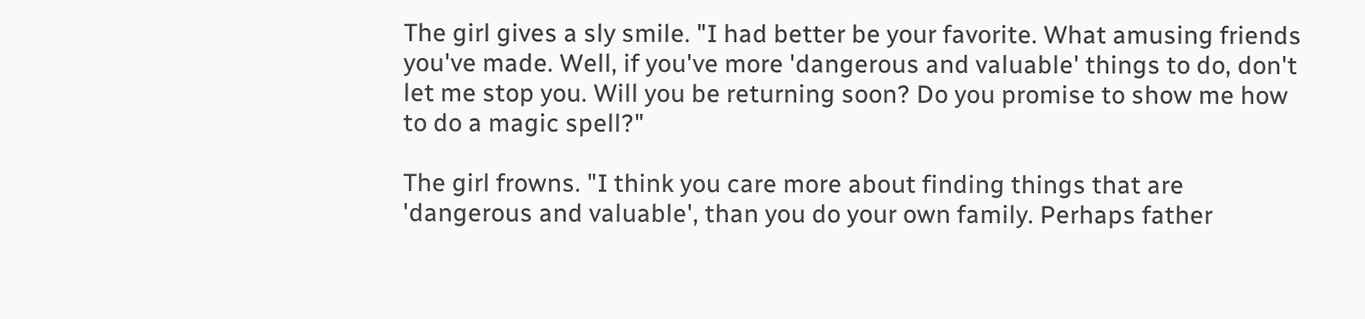The girl gives a sly smile. "I had better be your favorite. What amusing friends you've made. Well, if you've more 'dangerous and valuable' things to do, don't let me stop you. Will you be returning soon? Do you promise to show me how to do a magic spell?"

The girl frowns. "I think you care more about finding things that are 'dangerous and valuable', than you do your own family. Perhaps father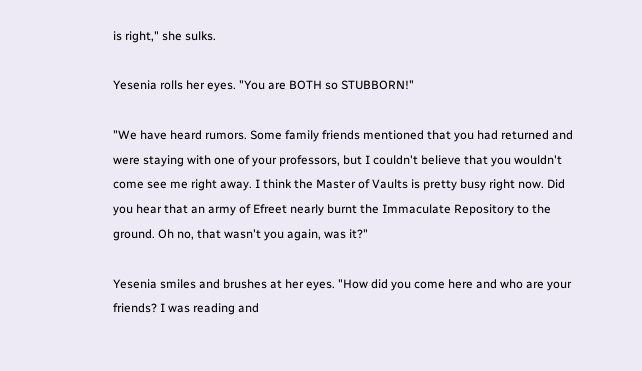is right," she sulks.

Yesenia rolls her eyes. "You are BOTH so STUBBORN!"

"We have heard rumors. Some family friends mentioned that you had returned and were staying with one of your professors, but I couldn't believe that you wouldn't come see me right away. I think the Master of Vaults is pretty busy right now. Did you hear that an army of Efreet nearly burnt the Immaculate Repository to the ground. Oh no, that wasn't you again, was it?"

Yesenia smiles and brushes at her eyes. "How did you come here and who are your friends? I was reading and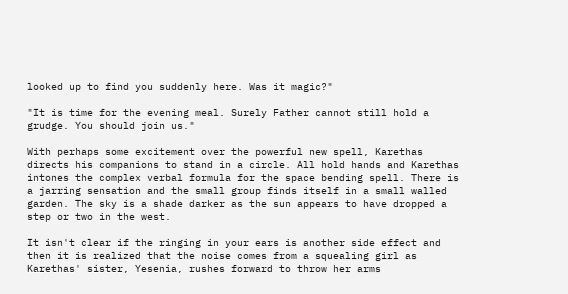looked up to find you suddenly here. Was it magic?"

"It is time for the evening meal. Surely Father cannot still hold a grudge. You should join us."

With perhaps some excitement over the powerful new spell, Karethas directs his companions to stand in a circle. All hold hands and Karethas intones the complex verbal formula for the space bending spell. There is a jarring sensation and the small group finds itself in a small walled garden. The sky is a shade darker as the sun appears to have dropped a step or two in the west.

It isn't clear if the ringing in your ears is another side effect and then it is realized that the noise comes from a squealing girl as Karethas' sister, Yesenia, rushes forward to throw her arms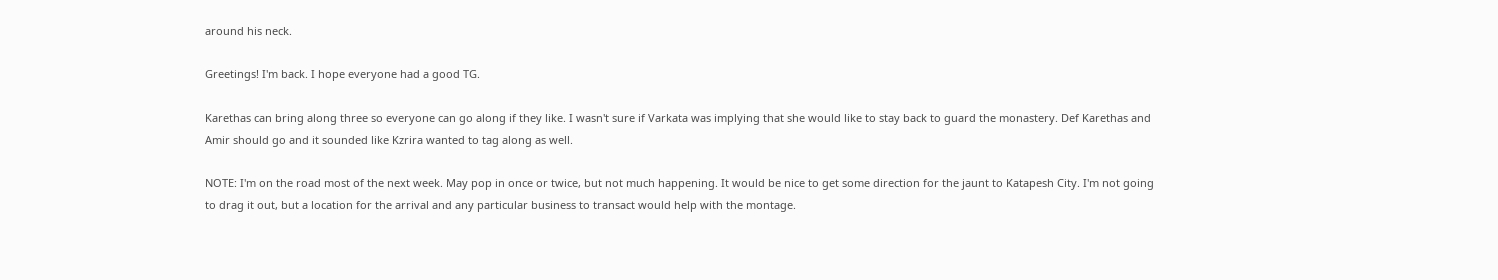around his neck.

Greetings! I'm back. I hope everyone had a good TG.

Karethas can bring along three so everyone can go along if they like. I wasn't sure if Varkata was implying that she would like to stay back to guard the monastery. Def Karethas and Amir should go and it sounded like Kzrira wanted to tag along as well.

NOTE: I'm on the road most of the next week. May pop in once or twice, but not much happening. It would be nice to get some direction for the jaunt to Katapesh City. I'm not going to drag it out, but a location for the arrival and any particular business to transact would help with the montage.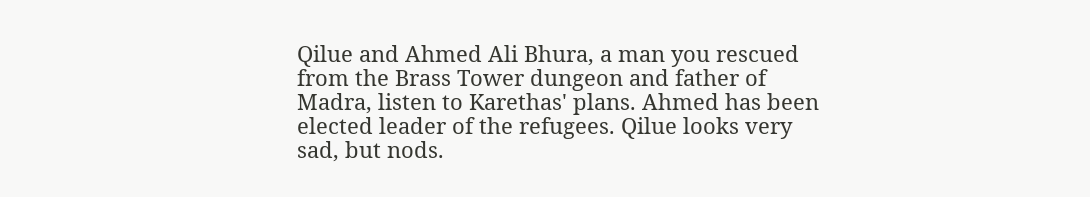Qilue and Ahmed Ali Bhura, a man you rescued from the Brass Tower dungeon and father of Madra, listen to Karethas' plans. Ahmed has been elected leader of the refugees. Qilue looks very sad, but nods.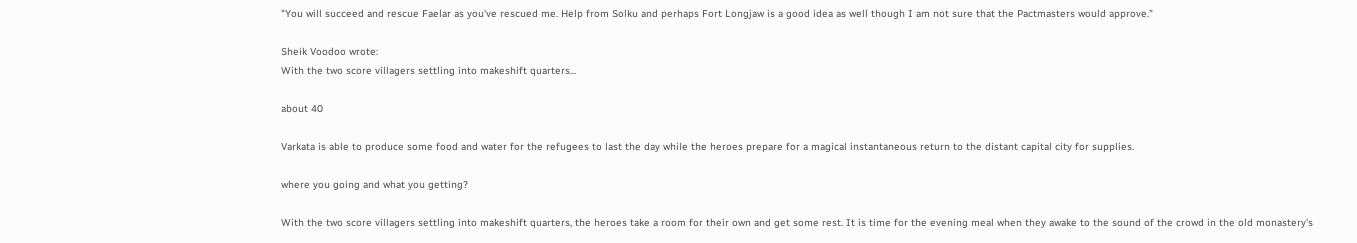"You will succeed and rescue Faelar as you've rescued me. Help from Solku and perhaps Fort Longjaw is a good idea as well though I am not sure that the Pactmasters would approve."

Sheik Voodoo wrote:
With the two score villagers settling into makeshift quarters...

about 40

Varkata is able to produce some food and water for the refugees to last the day while the heroes prepare for a magical instantaneous return to the distant capital city for supplies.

where you going and what you getting?

With the two score villagers settling into makeshift quarters, the heroes take a room for their own and get some rest. It is time for the evening meal when they awake to the sound of the crowd in the old monastery's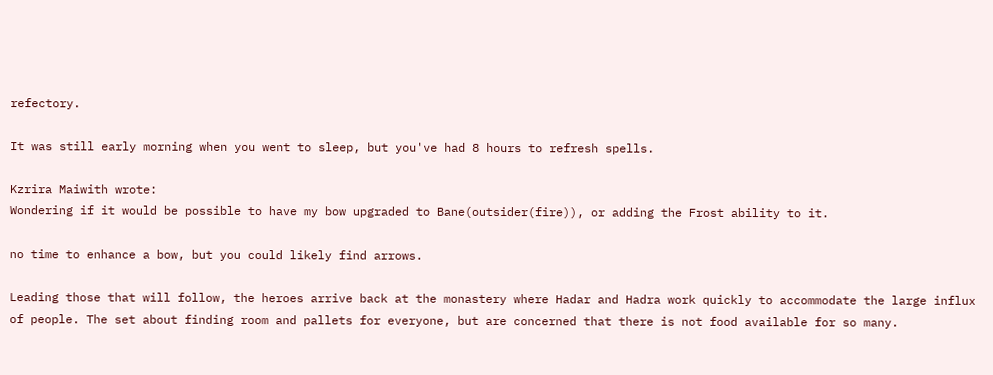refectory.

It was still early morning when you went to sleep, but you've had 8 hours to refresh spells.

Kzrira Maiwith wrote:
Wondering if it would be possible to have my bow upgraded to Bane(outsider(fire)), or adding the Frost ability to it.

no time to enhance a bow, but you could likely find arrows.

Leading those that will follow, the heroes arrive back at the monastery where Hadar and Hadra work quickly to accommodate the large influx of people. The set about finding room and pallets for everyone, but are concerned that there is not food available for so many.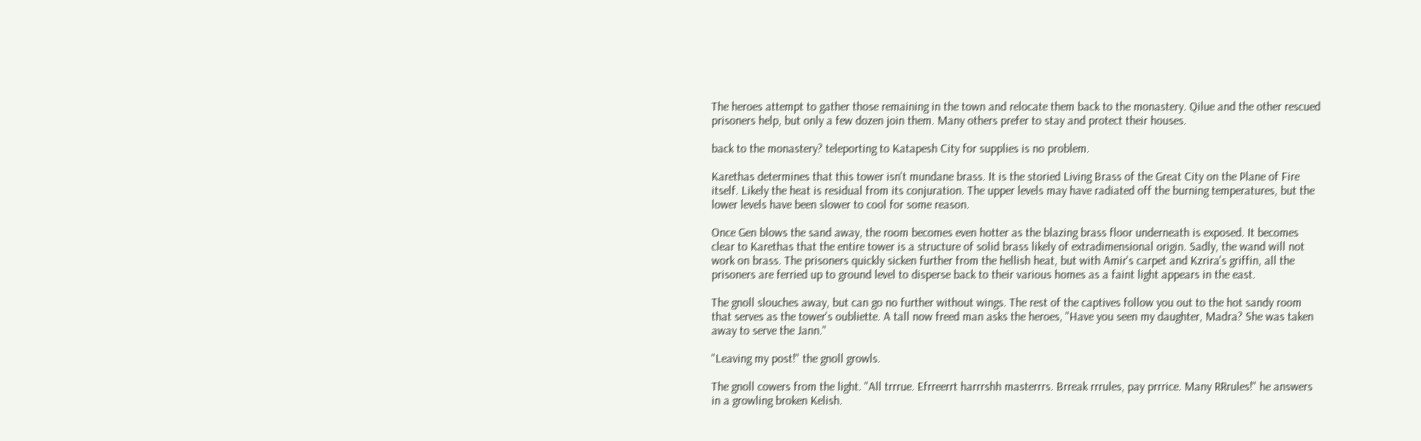The heroes attempt to gather those remaining in the town and relocate them back to the monastery. Qilue and the other rescued prisoners help, but only a few dozen join them. Many others prefer to stay and protect their houses.

back to the monastery? teleporting to Katapesh City for supplies is no problem.

Karethas determines that this tower isn't mundane brass. It is the storied Living Brass of the Great City on the Plane of Fire itself. Likely the heat is residual from its conjuration. The upper levels may have radiated off the burning temperatures, but the lower levels have been slower to cool for some reason.

Once Gen blows the sand away, the room becomes even hotter as the blazing brass floor underneath is exposed. It becomes clear to Karethas that the entire tower is a structure of solid brass likely of extradimensional origin. Sadly, the wand will not work on brass. The prisoners quickly sicken further from the hellish heat, but with Amir's carpet and Kzrira's griffin, all the prisoners are ferried up to ground level to disperse back to their various homes as a faint light appears in the east.

The gnoll slouches away, but can go no further without wings. The rest of the captives follow you out to the hot sandy room that serves as the tower's oubliette. A tall now freed man asks the heroes, "Have you seen my daughter, Madra? She was taken away to serve the Jann."

"Leaving my post!" the gnoll growls.

The gnoll cowers from the light. "All trrrue. Efrreerrt harrrshh masterrrs. Brreak rrrules, pay prrrice. Many RRrules!" he answers in a growling broken Kelish.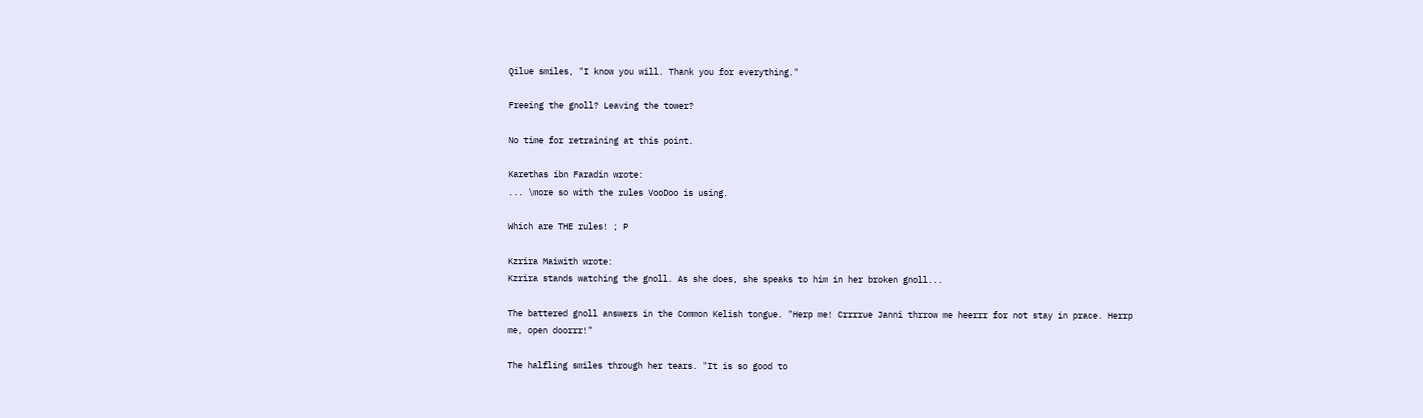Qilue smiles, "I know you will. Thank you for everything."

Freeing the gnoll? Leaving the tower?

No time for retraining at this point.

Karethas ibn Faradin wrote:
... \more so with the rules VooDoo is using.

Which are THE rules! ; P

Kzrira Maiwith wrote:
Kzrira stands watching the gnoll. As she does, she speaks to him in her broken gnoll...

The battered gnoll answers in the Common Kelish tongue. "Herp me! Crrrrue Janni thrrow me heerrr for not stay in prace. Herrp me, open doorrr!"

The halfling smiles through her tears. "It is so good to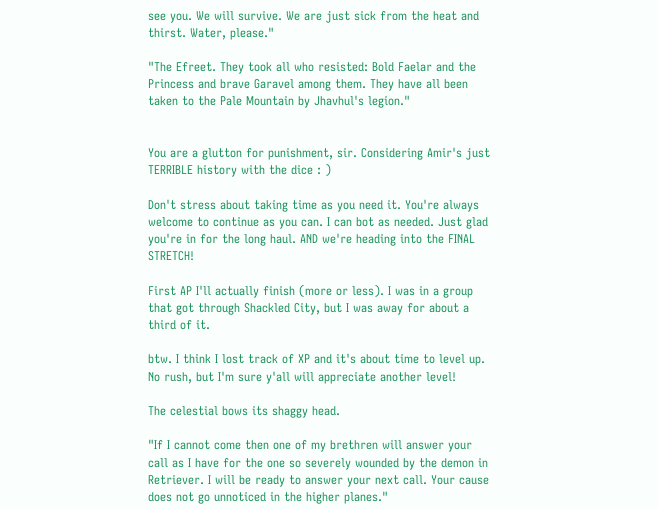see you. We will survive. We are just sick from the heat and thirst. Water, please."

"The Efreet. They took all who resisted: Bold Faelar and the Princess and brave Garavel among them. They have all been taken to the Pale Mountain by Jhavhul's legion."


You are a glutton for punishment, sir. Considering Amir's just TERRIBLE history with the dice : )

Don't stress about taking time as you need it. You're always welcome to continue as you can. I can bot as needed. Just glad you're in for the long haul. AND we're heading into the FINAL STRETCH!

First AP I'll actually finish (more or less). I was in a group that got through Shackled City, but I was away for about a third of it.

btw. I think I lost track of XP and it's about time to level up. No rush, but I'm sure y'all will appreciate another level!

The celestial bows its shaggy head.

"If I cannot come then one of my brethren will answer your call as I have for the one so severely wounded by the demon in Retriever. I will be ready to answer your next call. Your cause does not go unnoticed in the higher planes."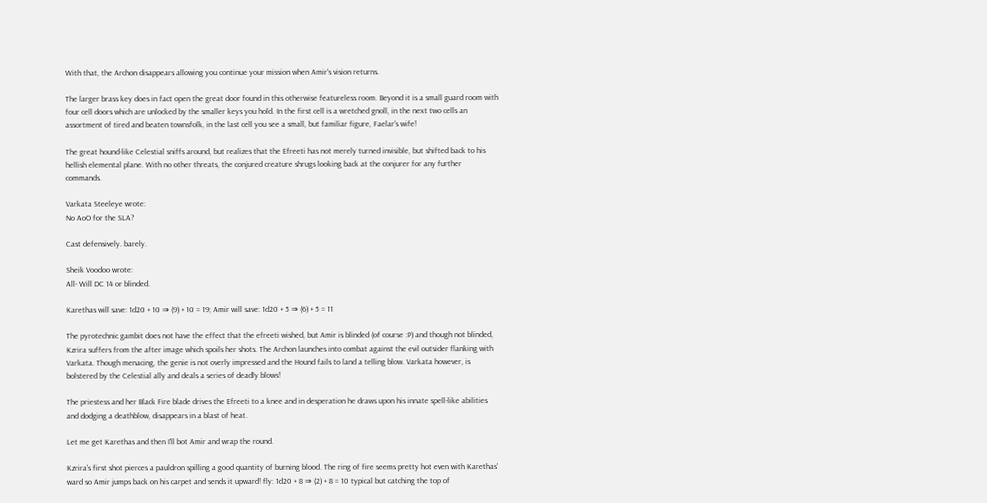With that, the Archon disappears allowing you continue your mission when Amir's vision returns.

The larger brass key does in fact open the great door found in this otherwise featureless room. Beyond it is a small guard room with four cell doors which are unlocked by the smaller keys you hold. In the first cell is a wretched gnoll, in the next two cells an assortment of tired and beaten townsfolk, in the last cell you see a small, but familiar figure, Faelar's wife!

The great hound-like Celestial sniffs around, but realizes that the Efreeti has not merely turned invisible, but shifted back to his hellish elemental plane. With no other threats, the conjured creature shrugs looking back at the conjurer for any further commands.

Varkata Steeleye wrote:
No AoO for the SLA?

Cast defensively. barely.

Sheik Voodoo wrote:
All- Will DC 14 or blinded.

Karethas will save: 1d20 + 10 ⇒ (9) + 10 = 19; Amir will save: 1d20 + 5 ⇒ (6) + 5 = 11

The pyrotechnic gambit does not have the effect that the efreeti wished, but Amir is blinded (of course :P) and though not blinded, Kzrira suffers from the after image which spoils her shots. The Archon launches into combat against the evil outsider flanking with Varkata. Though menacing, the genie is not overly impressed and the Hound fails to land a telling blow. Varkata however, is bolstered by the Celestial ally and deals a series of deadly blows!

The priestess and her Black Fire blade drives the Efreeti to a knee and in desperation he draws upon his innate spell-like abilities and dodging a deathblow, disappears in a blast of heat.

Let me get Karethas and then I'll bot Amir and wrap the round.

Kzrira's first shot pierces a pauldron spilling a good quantity of burning blood. The ring of fire seems pretty hot even with Karethas' ward so Amir jumps back on his carpet and sends it upward! fly: 1d20 + 8 ⇒ (2) + 8 = 10 typical but catching the top of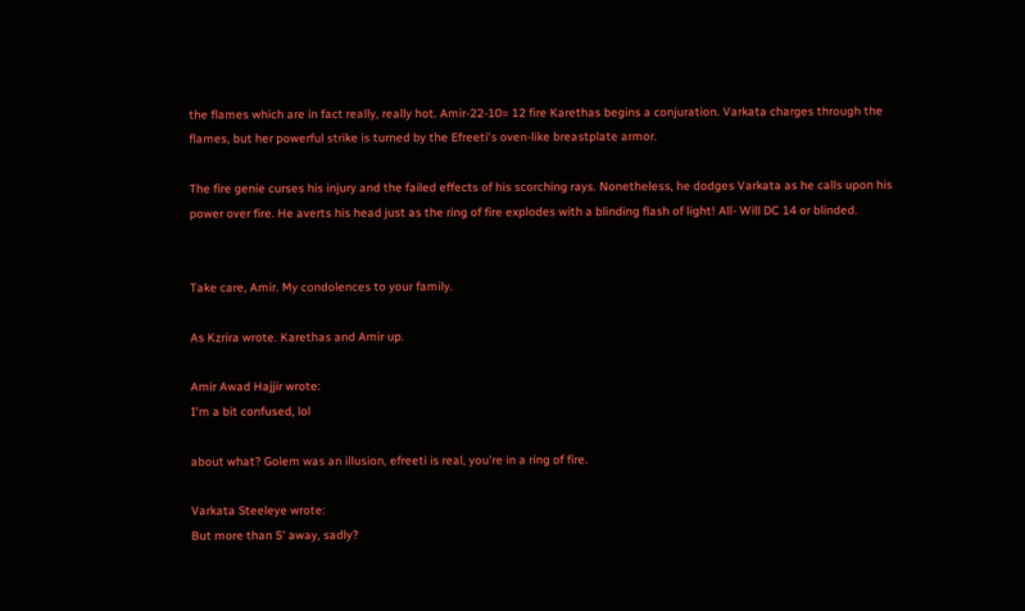the flames which are in fact really, really hot. Amir-22-10= 12 fire Karethas begins a conjuration. Varkata charges through the flames, but her powerful strike is turned by the Efreeti's oven-like breastplate armor.

The fire genie curses his injury and the failed effects of his scorching rays. Nonetheless, he dodges Varkata as he calls upon his power over fire. He averts his head just as the ring of fire explodes with a blinding flash of light! All- Will DC 14 or blinded.


Take care, Amir. My condolences to your family.

As Kzrira wrote. Karethas and Amir up.

Amir Awad Hajjir wrote:
I'm a bit confused, lol

about what? Golem was an illusion, efreeti is real, you're in a ring of fire.

Varkata Steeleye wrote:
But more than 5' away, sadly?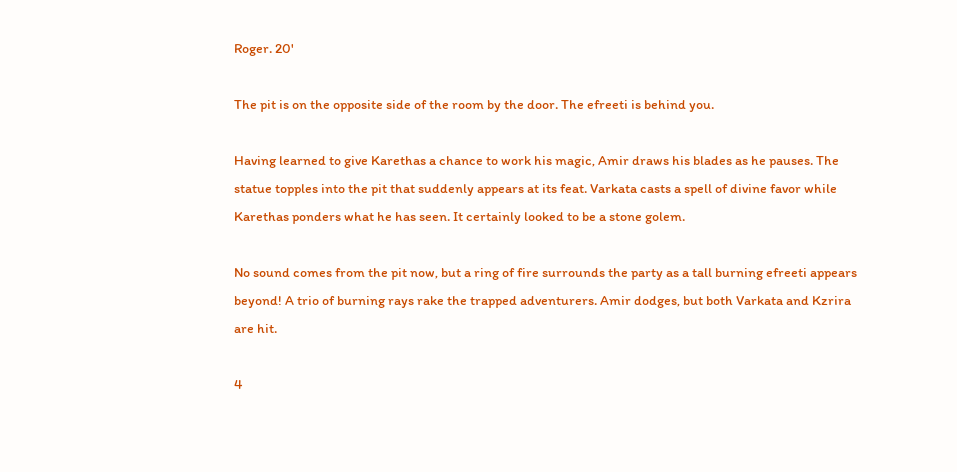Roger. 20'

The pit is on the opposite side of the room by the door. The efreeti is behind you.

Having learned to give Karethas a chance to work his magic, Amir draws his blades as he pauses. The statue topples into the pit that suddenly appears at its feat. Varkata casts a spell of divine favor while Karethas ponders what he has seen. It certainly looked to be a stone golem.

No sound comes from the pit now, but a ring of fire surrounds the party as a tall burning efreeti appears beyond! A trio of burning rays rake the trapped adventurers. Amir dodges, but both Varkata and Kzrira are hit.

4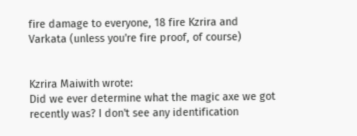fire damage to everyone, 18 fire Kzrira and Varkata (unless you're fire proof, of course)


Kzrira Maiwith wrote:
Did we ever determine what the magic axe we got recently was? I don't see any identification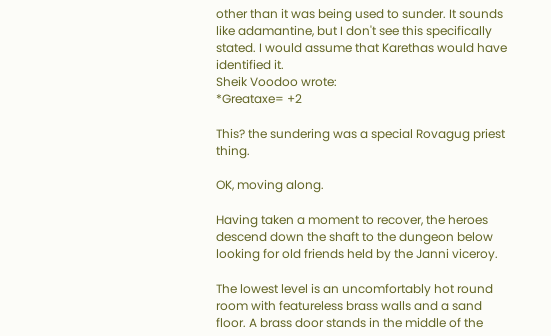other than it was being used to sunder. It sounds like adamantine, but I don't see this specifically stated. I would assume that Karethas would have identified it.
Sheik Voodoo wrote:
*Greataxe= +2

This? the sundering was a special Rovagug priest thing.

OK, moving along.

Having taken a moment to recover, the heroes descend down the shaft to the dungeon below looking for old friends held by the Janni viceroy.

The lowest level is an uncomfortably hot round room with featureless brass walls and a sand floor. A brass door stands in the middle of the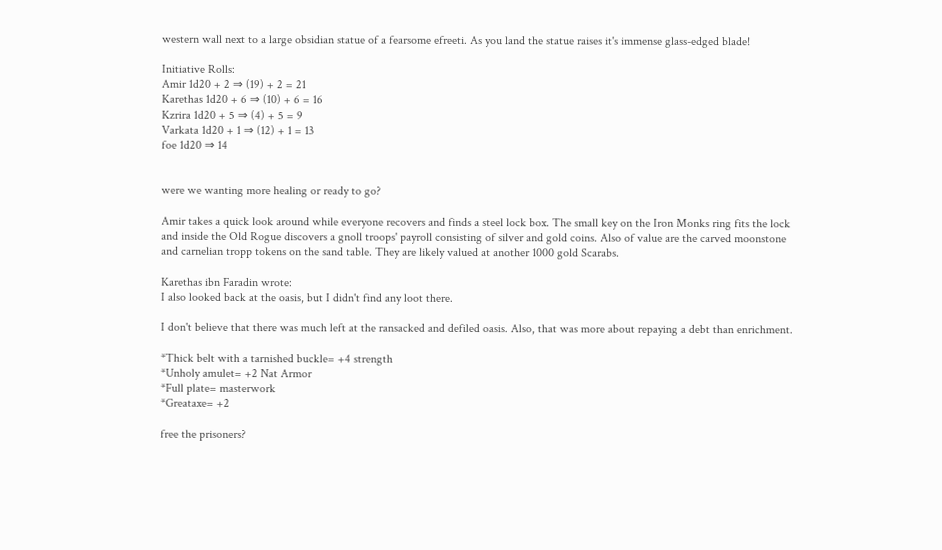western wall next to a large obsidian statue of a fearsome efreeti. As you land the statue raises it's immense glass-edged blade!

Initiative Rolls:
Amir 1d20 + 2 ⇒ (19) + 2 = 21
Karethas 1d20 + 6 ⇒ (10) + 6 = 16
Kzrira 1d20 + 5 ⇒ (4) + 5 = 9
Varkata 1d20 + 1 ⇒ (12) + 1 = 13
foe 1d20 ⇒ 14


were we wanting more healing or ready to go?

Amir takes a quick look around while everyone recovers and finds a steel lock box. The small key on the Iron Monks ring fits the lock and inside the Old Rogue discovers a gnoll troops' payroll consisting of silver and gold coins. Also of value are the carved moonstone and carnelian tropp tokens on the sand table. They are likely valued at another 1000 gold Scarabs.

Karethas ibn Faradin wrote:
I also looked back at the oasis, but I didn't find any loot there.

I don't believe that there was much left at the ransacked and defiled oasis. Also, that was more about repaying a debt than enrichment.

*Thick belt with a tarnished buckle= +4 strength
*Unholy amulet= +2 Nat Armor
*Full plate= masterwork
*Greataxe= +2

free the prisoners?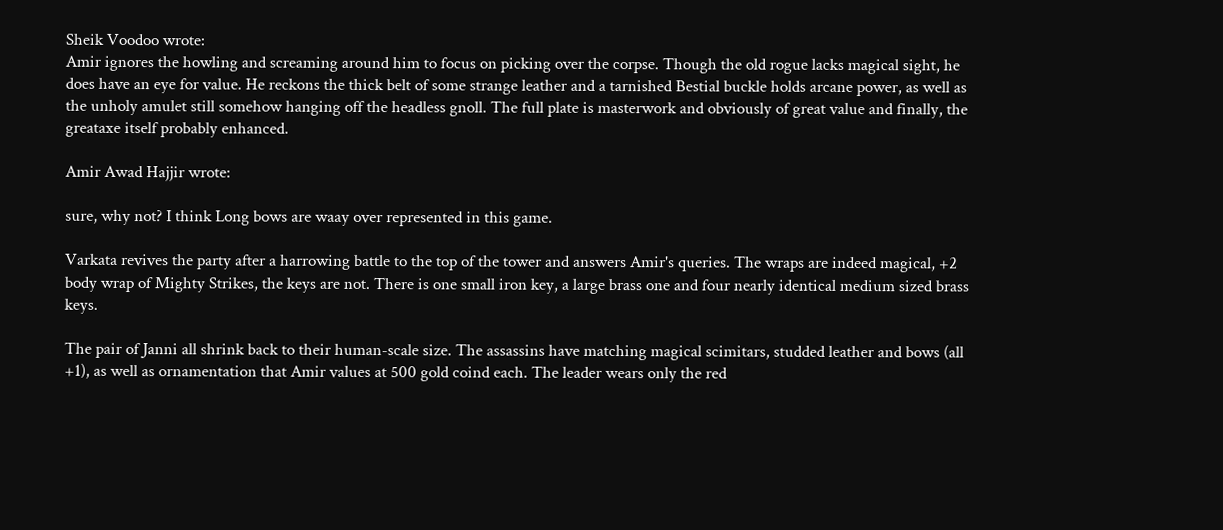Sheik Voodoo wrote:
Amir ignores the howling and screaming around him to focus on picking over the corpse. Though the old rogue lacks magical sight, he does have an eye for value. He reckons the thick belt of some strange leather and a tarnished Bestial buckle holds arcane power, as well as the unholy amulet still somehow hanging off the headless gnoll. The full plate is masterwork and obviously of great value and finally, the greataxe itself probably enhanced.

Amir Awad Hajjir wrote:

sure, why not? I think Long bows are waay over represented in this game.

Varkata revives the party after a harrowing battle to the top of the tower and answers Amir's queries. The wraps are indeed magical, +2 body wrap of Mighty Strikes, the keys are not. There is one small iron key, a large brass one and four nearly identical medium sized brass keys.

The pair of Janni all shrink back to their human-scale size. The assassins have matching magical scimitars, studded leather and bows (all +1), as well as ornamentation that Amir values at 500 gold coind each. The leader wears only the red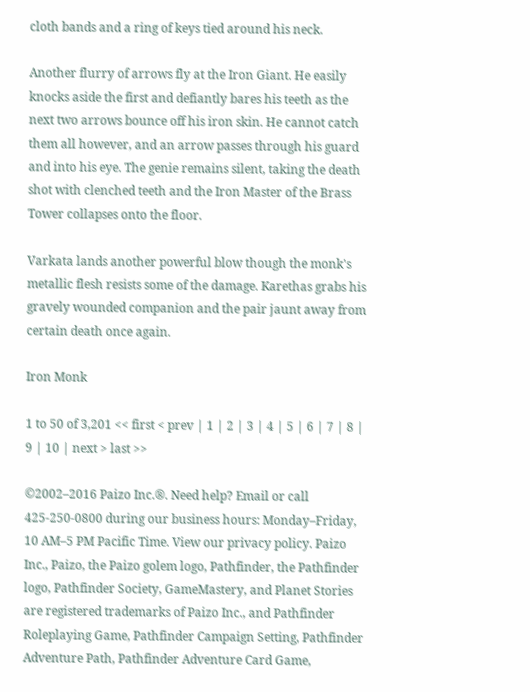cloth bands and a ring of keys tied around his neck.

Another flurry of arrows fly at the Iron Giant. He easily knocks aside the first and defiantly bares his teeth as the next two arrows bounce off his iron skin. He cannot catch them all however, and an arrow passes through his guard and into his eye. The genie remains silent, taking the death shot with clenched teeth and the Iron Master of the Brass Tower collapses onto the floor.

Varkata lands another powerful blow though the monk's metallic flesh resists some of the damage. Karethas grabs his gravely wounded companion and the pair jaunt away from certain death once again.

Iron Monk

1 to 50 of 3,201 << first < prev | 1 | 2 | 3 | 4 | 5 | 6 | 7 | 8 | 9 | 10 | next > last >>

©2002–2016 Paizo Inc.®. Need help? Email or call 425-250-0800 during our business hours: Monday–Friday, 10 AM–5 PM Pacific Time. View our privacy policy. Paizo Inc., Paizo, the Paizo golem logo, Pathfinder, the Pathfinder logo, Pathfinder Society, GameMastery, and Planet Stories are registered trademarks of Paizo Inc., and Pathfinder Roleplaying Game, Pathfinder Campaign Setting, Pathfinder Adventure Path, Pathfinder Adventure Card Game,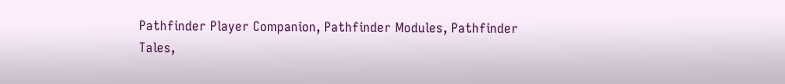Pathfinder Player Companion, Pathfinder Modules, Pathfinder Tales,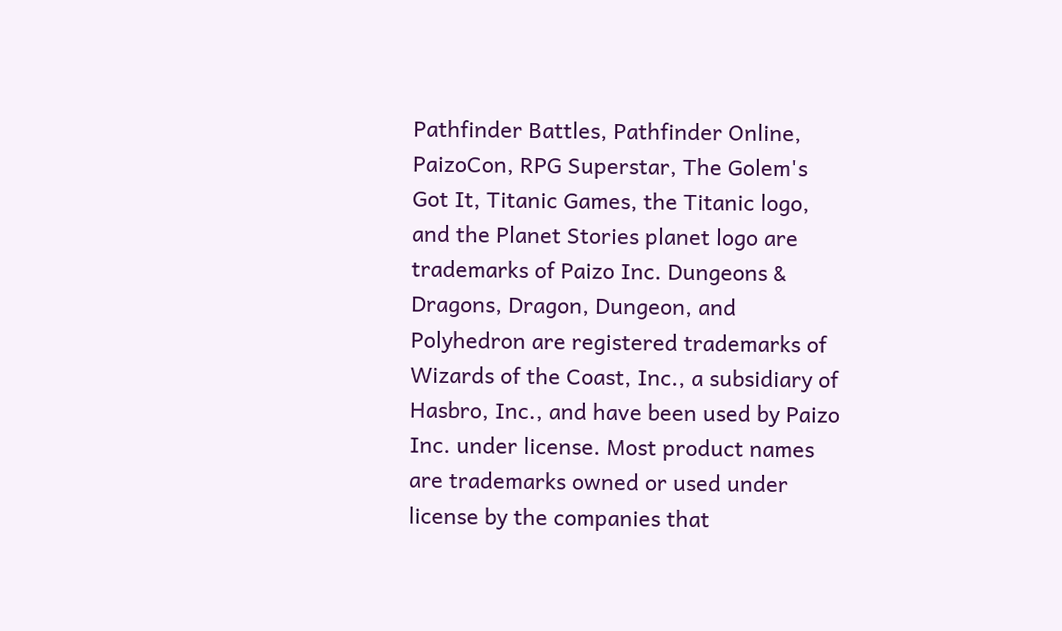Pathfinder Battles, Pathfinder Online, PaizoCon, RPG Superstar, The Golem's Got It, Titanic Games, the Titanic logo, and the Planet Stories planet logo are trademarks of Paizo Inc. Dungeons & Dragons, Dragon, Dungeon, and Polyhedron are registered trademarks of Wizards of the Coast, Inc., a subsidiary of Hasbro, Inc., and have been used by Paizo Inc. under license. Most product names are trademarks owned or used under license by the companies that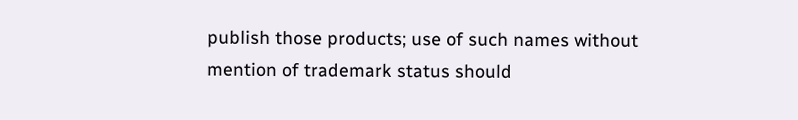publish those products; use of such names without mention of trademark status should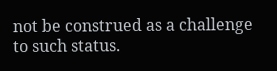not be construed as a challenge to such status.